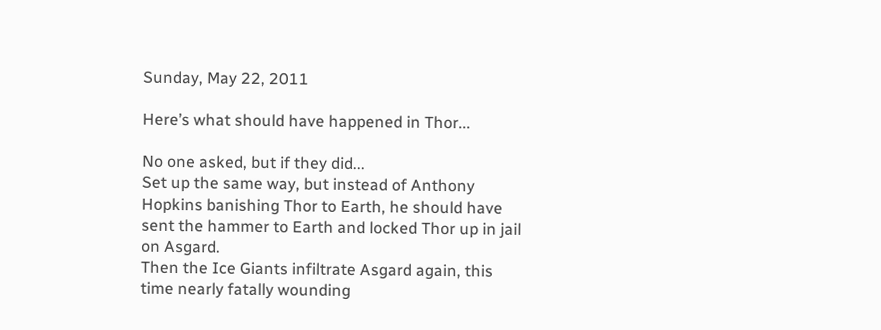Sunday, May 22, 2011

Here’s what should have happened in Thor...

No one asked, but if they did...
Set up the same way, but instead of Anthony Hopkins banishing Thor to Earth, he should have sent the hammer to Earth and locked Thor up in jail on Asgard.
Then the Ice Giants infiltrate Asgard again, this time nearly fatally wounding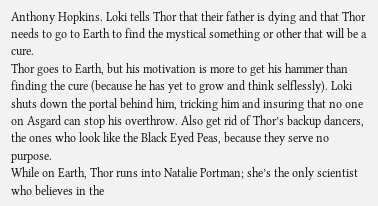Anthony Hopkins. Loki tells Thor that their father is dying and that Thor needs to go to Earth to find the mystical something or other that will be a cure.
Thor goes to Earth, but his motivation is more to get his hammer than finding the cure (because he has yet to grow and think selflessly). Loki shuts down the portal behind him, tricking him and insuring that no one on Asgard can stop his overthrow. Also get rid of Thor’s backup dancers, the ones who look like the Black Eyed Peas, because they serve no purpose.
While on Earth, Thor runs into Natalie Portman; she’s the only scientist who believes in the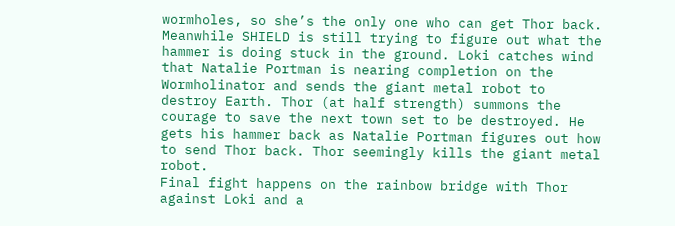wormholes, so she’s the only one who can get Thor back.
Meanwhile SHIELD is still trying to figure out what the hammer is doing stuck in the ground. Loki catches wind that Natalie Portman is nearing completion on the Wormholinator and sends the giant metal robot to destroy Earth. Thor (at half strength) summons the courage to save the next town set to be destroyed. He gets his hammer back as Natalie Portman figures out how to send Thor back. Thor seemingly kills the giant metal robot.
Final fight happens on the rainbow bridge with Thor against Loki and a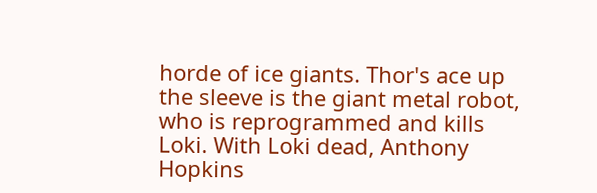horde of ice giants. Thor's ace up the sleeve is the giant metal robot, who is reprogrammed and kills Loki. With Loki dead, Anthony Hopkins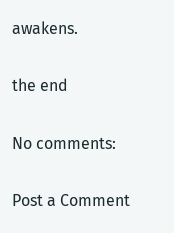awakens.

the end

No comments:

Post a Comment